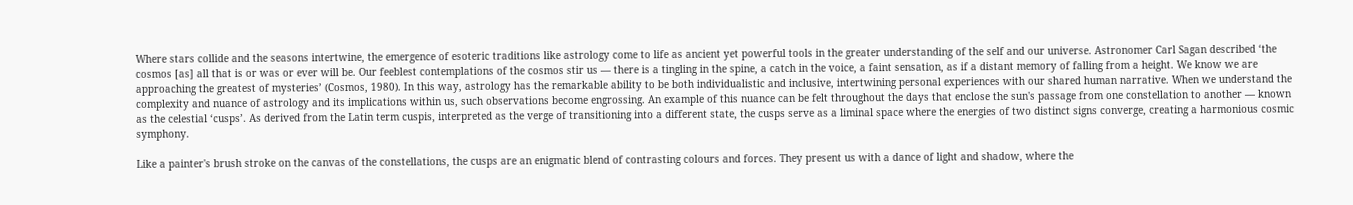Where stars collide and the seasons intertwine, the emergence of esoteric traditions like astrology come to life as ancient yet powerful tools in the greater understanding of the self and our universe. Astronomer Carl Sagan described ‘the cosmos [as] all that is or was or ever will be. Our feeblest contemplations of the cosmos stir us — there is a tingling in the spine, a catch in the voice, a faint sensation, as if a distant memory of falling from a height. We know we are approaching the greatest of mysteries’ (Cosmos, 1980). In this way, astrology has the remarkable ability to be both individualistic and inclusive, intertwining personal experiences with our shared human narrative. When we understand the complexity and nuance of astrology and its implications within us, such observations become engrossing. An example of this nuance can be felt throughout the days that enclose the sun's passage from one constellation to another — known as the celestial ‘cusps’. As derived from the Latin term cuspis, interpreted as the verge of transitioning into a different state, the cusps serve as a liminal space where the energies of two distinct signs converge, creating a harmonious cosmic symphony.

Like a painter's brush stroke on the canvas of the constellations, the cusps are an enigmatic blend of contrasting colours and forces. They present us with a dance of light and shadow, where the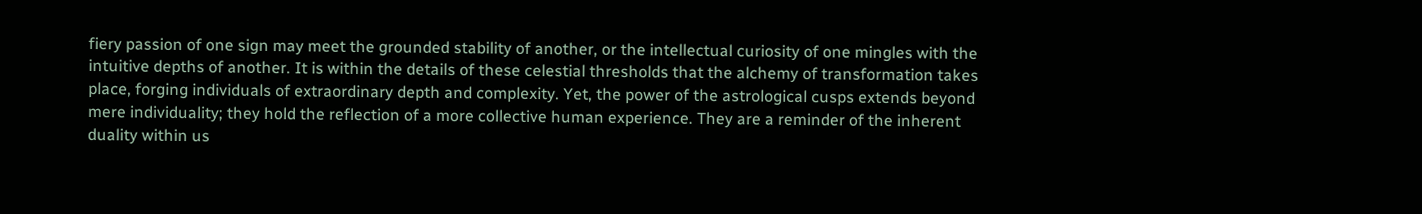fiery passion of one sign may meet the grounded stability of another, or the intellectual curiosity of one mingles with the intuitive depths of another. It is within the details of these celestial thresholds that the alchemy of transformation takes place, forging individuals of extraordinary depth and complexity. Yet, the power of the astrological cusps extends beyond mere individuality; they hold the reflection of a more collective human experience. They are a reminder of the inherent duality within us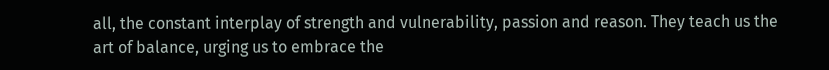all, the constant interplay of strength and vulnerability, passion and reason. They teach us the art of balance, urging us to embrace the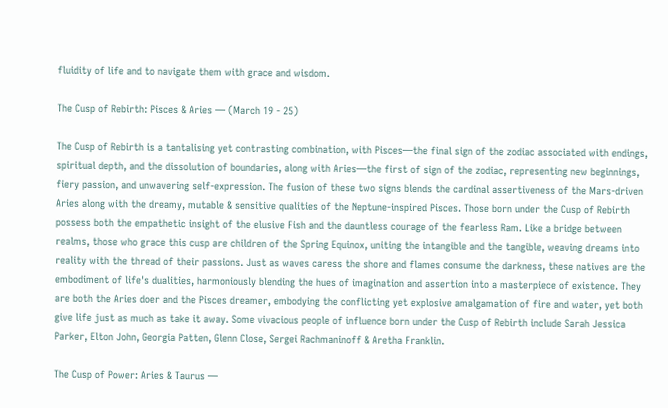fluidity of life and to navigate them with grace and wisdom.

The Cusp of Rebirth: Pisces & Aries — (March 19 - 25)

The Cusp of Rebirth is a tantalising yet contrasting combination, with Pisces—the final sign of the zodiac associated with endings, spiritual depth, and the dissolution of boundaries, along with Aries—the first of sign of the zodiac, representing new beginnings, fiery passion, and unwavering self-expression. The fusion of these two signs blends the cardinal assertiveness of the Mars-driven Aries along with the dreamy, mutable & sensitive qualities of the Neptune-inspired Pisces. Those born under the Cusp of Rebirth possess both the empathetic insight of the elusive Fish and the dauntless courage of the fearless Ram. Like a bridge between realms, those who grace this cusp are children of the Spring Equinox, uniting the intangible and the tangible, weaving dreams into reality with the thread of their passions. Just as waves caress the shore and flames consume the darkness, these natives are the embodiment of life's dualities, harmoniously blending the hues of imagination and assertion into a masterpiece of existence. They are both the Aries doer and the Pisces dreamer, embodying the conflicting yet explosive amalgamation of fire and water, yet both give life just as much as take it away. Some vivacious people of influence born under the Cusp of Rebirth include Sarah Jessica Parker, Elton John, Georgia Patten, Glenn Close, Sergei Rachmaninoff & Aretha Franklin.

The Cusp of Power: Aries & Taurus —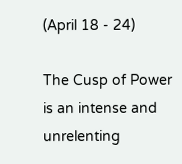(April 18 - 24)

The Cusp of Power is an intense and unrelenting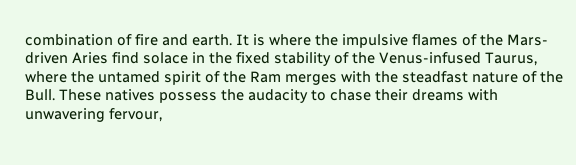combination of fire and earth. It is where the impulsive flames of the Mars-driven Aries find solace in the fixed stability of the Venus-infused Taurus, where the untamed spirit of the Ram merges with the steadfast nature of the Bull. These natives possess the audacity to chase their dreams with unwavering fervour,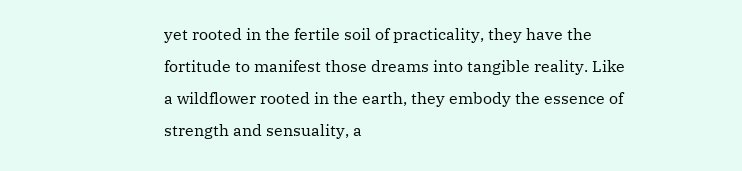yet rooted in the fertile soil of practicality, they have the fortitude to manifest those dreams into tangible reality. Like a wildflower rooted in the earth, they embody the essence of strength and sensuality, a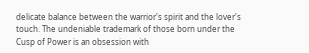delicate balance between the warrior's spirit and the lover's touch. The undeniable trademark of those born under the Cusp of Power is an obsession with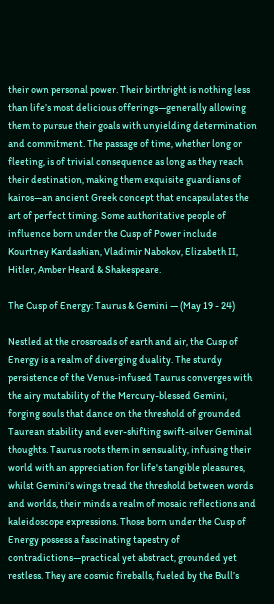their own personal power. Their birthright is nothing less than life’s most delicious offerings—generally allowing them to pursue their goals with unyielding determination and commitment. The passage of time, whether long or fleeting, is of trivial consequence as long as they reach their destination, making them exquisite guardians of kairos—an ancient Greek concept that encapsulates the art of perfect timing. Some authoritative people of influence born under the Cusp of Power include Kourtney Kardashian, Vladimir Nabokov, Elizabeth II, Hitler, Amber Heard & Shakespeare.

The Cusp of Energy: Taurus & Gemini — (May 19 - 24)

Nestled at the crossroads of earth and air, the Cusp of Energy is a realm of diverging duality. The sturdy persistence of the Venus-infused Taurus converges with the airy mutability of the Mercury-blessed Gemini, forging souls that dance on the threshold of grounded Taurean stability and ever-shifting swift-silver Geminal thoughts. Taurus roots them in sensuality, infusing their world with an appreciation for life's tangible pleasures, whilst Gemini's wings tread the threshold between words and worlds, their minds a realm of mosaic reflections and kaleidoscope expressions. Those born under the Cusp of Energy possess a fascinating tapestry of contradictions—practical yet abstract, grounded yet restless. They are cosmic fireballs, fueled by the Bull’s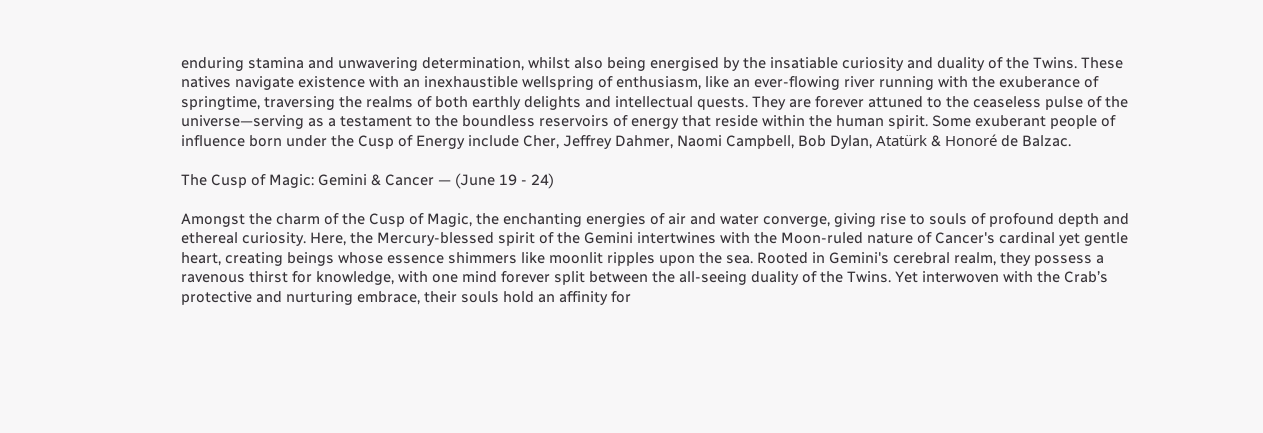enduring stamina and unwavering determination, whilst also being energised by the insatiable curiosity and duality of the Twins. These natives navigate existence with an inexhaustible wellspring of enthusiasm, like an ever-flowing river running with the exuberance of springtime, traversing the realms of both earthly delights and intellectual quests. They are forever attuned to the ceaseless pulse of the universe—serving as a testament to the boundless reservoirs of energy that reside within the human spirit. Some exuberant people of influence born under the Cusp of Energy include Cher, Jeffrey Dahmer, Naomi Campbell, Bob Dylan, Atatürk & Honoré de Balzac.

The Cusp of Magic: Gemini & Cancer — (June 19 - 24)

Amongst the charm of the Cusp of Magic, the enchanting energies of air and water converge, giving rise to souls of profound depth and ethereal curiosity. Here, the Mercury-blessed spirit of the Gemini intertwines with the Moon-ruled nature of Cancer's cardinal yet gentle heart, creating beings whose essence shimmers like moonlit ripples upon the sea. Rooted in Gemini's cerebral realm, they possess a ravenous thirst for knowledge, with one mind forever split between the all-seeing duality of the Twins. Yet interwoven with the Crab’s protective and nurturing embrace, their souls hold an affinity for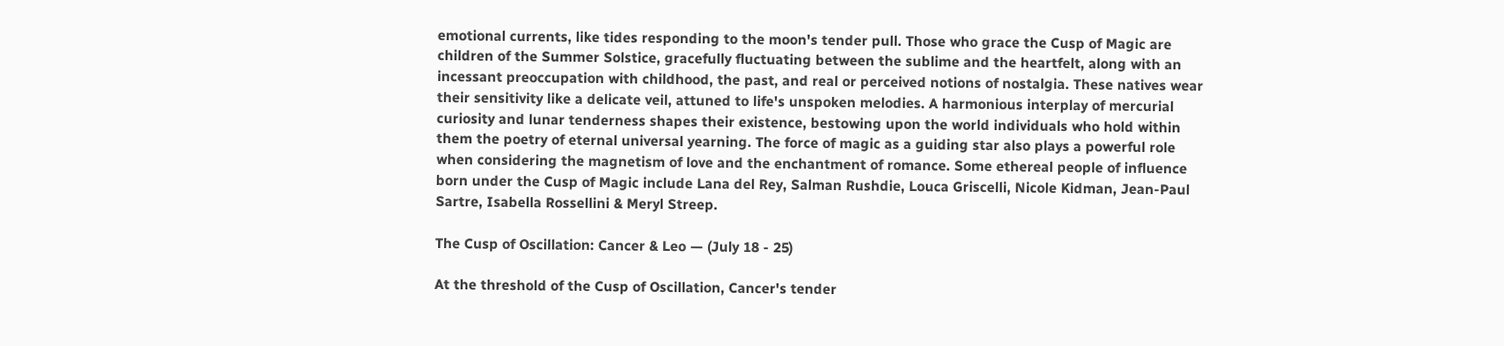emotional currents, like tides responding to the moon's tender pull. Those who grace the Cusp of Magic are children of the Summer Solstice, gracefully fluctuating between the sublime and the heartfelt, along with an incessant preoccupation with childhood, the past, and real or perceived notions of nostalgia. These natives wear their sensitivity like a delicate veil, attuned to life's unspoken melodies. A harmonious interplay of mercurial curiosity and lunar tenderness shapes their existence, bestowing upon the world individuals who hold within them the poetry of eternal universal yearning. The force of magic as a guiding star also plays a powerful role when considering the magnetism of love and the enchantment of romance. Some ethereal people of influence born under the Cusp of Magic include Lana del Rey, Salman Rushdie, Louca Griscelli, Nicole Kidman, Jean-Paul Sartre, Isabella Rossellini & Meryl Streep.

The Cusp of Oscillation: Cancer & Leo — (July 18 - 25)

At the threshold of the Cusp of Oscillation, Cancer's tender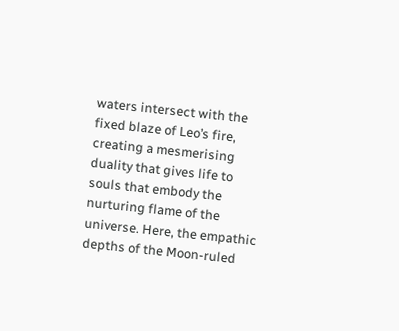waters intersect with the fixed blaze of Leo’s fire, creating a mesmerising duality that gives life to souls that embody the nurturing flame of the universe. Here, the empathic depths of the Moon-ruled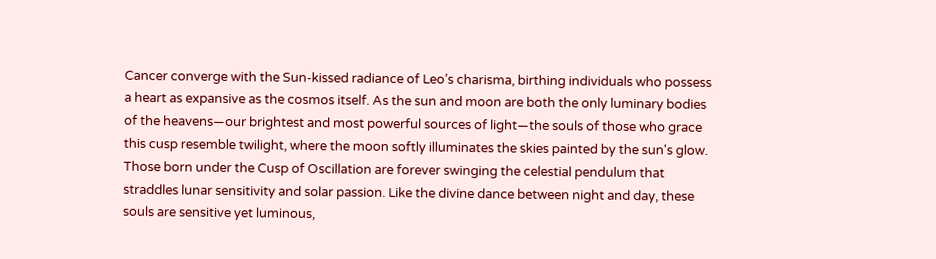Cancer converge with the Sun-kissed radiance of Leo’s charisma, birthing individuals who possess a heart as expansive as the cosmos itself. As the sun and moon are both the only luminary bodies of the heavens—our brightest and most powerful sources of light—the souls of those who grace this cusp resemble twilight, where the moon softly illuminates the skies painted by the sun's glow. Those born under the Cusp of Oscillation are forever swinging the celestial pendulum that straddles lunar sensitivity and solar passion. Like the divine dance between night and day, these souls are sensitive yet luminous,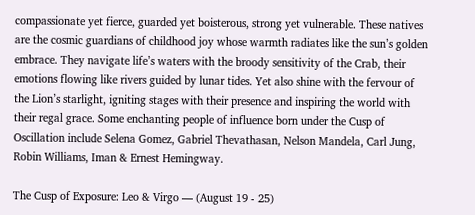compassionate yet fierce, guarded yet boisterous, strong yet vulnerable. These natives are the cosmic guardians of childhood joy whose warmth radiates like the sun’s golden embrace. They navigate life’s waters with the broody sensitivity of the Crab, their emotions flowing like rivers guided by lunar tides. Yet also shine with the fervour of the Lion’s starlight, igniting stages with their presence and inspiring the world with their regal grace. Some enchanting people of influence born under the Cusp of Oscillation include Selena Gomez, Gabriel Thevathasan, Nelson Mandela, Carl Jung, Robin Williams, Iman & Ernest Hemingway.

The Cusp of Exposure: Leo & Virgo — (August 19 - 25)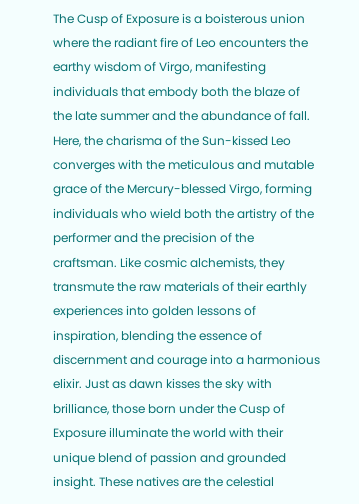The Cusp of Exposure is a boisterous union where the radiant fire of Leo encounters the earthy wisdom of Virgo, manifesting individuals that embody both the blaze of the late summer and the abundance of fall. Here, the charisma of the Sun-kissed Leo converges with the meticulous and mutable grace of the Mercury-blessed Virgo, forming individuals who wield both the artistry of the performer and the precision of the craftsman. Like cosmic alchemists, they transmute the raw materials of their earthly experiences into golden lessons of inspiration, blending the essence of discernment and courage into a harmonious elixir. Just as dawn kisses the sky with brilliance, those born under the Cusp of Exposure illuminate the world with their unique blend of passion and grounded insight. These natives are the celestial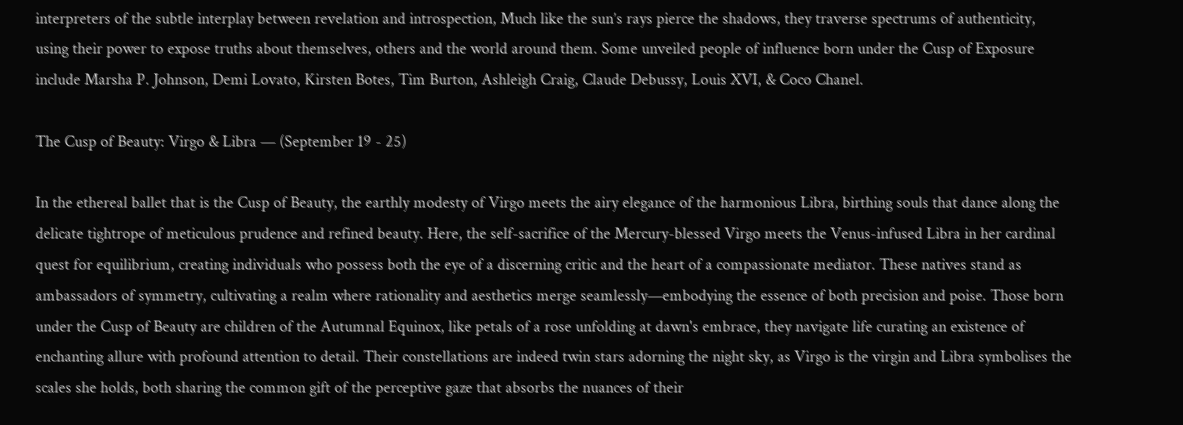interpreters of the subtle interplay between revelation and introspection, Much like the sun’s rays pierce the shadows, they traverse spectrums of authenticity, using their power to expose truths about themselves, others and the world around them. Some unveiled people of influence born under the Cusp of Exposure include Marsha P. Johnson, Demi Lovato, Kirsten Botes, Tim Burton, Ashleigh Craig, Claude Debussy, Louis XVI, & Coco Chanel.

The Cusp of Beauty: Virgo & Libra — (September 19 - 25)

In the ethereal ballet that is the Cusp of Beauty, the earthly modesty of Virgo meets the airy elegance of the harmonious Libra, birthing souls that dance along the delicate tightrope of meticulous prudence and refined beauty. Here, the self-sacrifice of the Mercury-blessed Virgo meets the Venus-infused Libra in her cardinal quest for equilibrium, creating individuals who possess both the eye of a discerning critic and the heart of a compassionate mediator. These natives stand as ambassadors of symmetry, cultivating a realm where rationality and aesthetics merge seamlessly—embodying the essence of both precision and poise. Those born under the Cusp of Beauty are children of the Autumnal Equinox, like petals of a rose unfolding at dawn's embrace, they navigate life curating an existence of enchanting allure with profound attention to detail. Their constellations are indeed twin stars adorning the night sky, as Virgo is the virgin and Libra symbolises the scales she holds, both sharing the common gift of the perceptive gaze that absorbs the nuances of their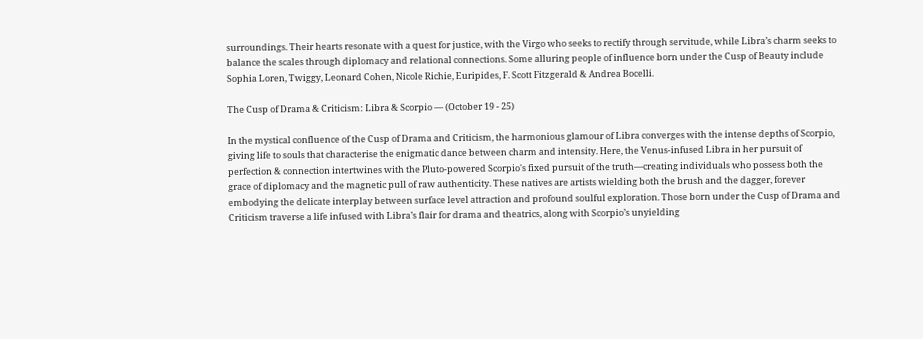surroundings. Their hearts resonate with a quest for justice, with the Virgo who seeks to rectify through servitude, while Libra’s charm seeks to balance the scales through diplomacy and relational connections. Some alluring people of influence born under the Cusp of Beauty include Sophia Loren, Twiggy, Leonard Cohen, Nicole Richie, Euripides, F. Scott Fitzgerald & Andrea Bocelli.

The Cusp of Drama & Criticism: Libra & Scorpio — (October 19 - 25)

In the mystical confluence of the Cusp of Drama and Criticism, the harmonious glamour of Libra converges with the intense depths of Scorpio, giving life to souls that characterise the enigmatic dance between charm and intensity. Here, the Venus-infused Libra in her pursuit of perfection & connection intertwines with the Pluto-powered Scorpio's fixed pursuit of the truth—creating individuals who possess both the grace of diplomacy and the magnetic pull of raw authenticity. These natives are artists wielding both the brush and the dagger, forever embodying the delicate interplay between surface level attraction and profound soulful exploration. Those born under the Cusp of Drama and Criticism traverse a life infused with Libra’s flair for drama and theatrics, along with Scorpio’s unyielding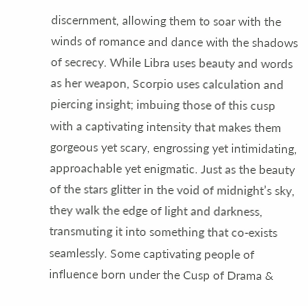discernment, allowing them to soar with the winds of romance and dance with the shadows of secrecy. While Libra uses beauty and words as her weapon, Scorpio uses calculation and piercing insight; imbuing those of this cusp with a captivating intensity that makes them gorgeous yet scary, engrossing yet intimidating, approachable yet enigmatic. Just as the beauty of the stars glitter in the void of midnight’s sky, they walk the edge of light and darkness, transmuting it into something that co-exists seamlessly. Some captivating people of influence born under the Cusp of Drama &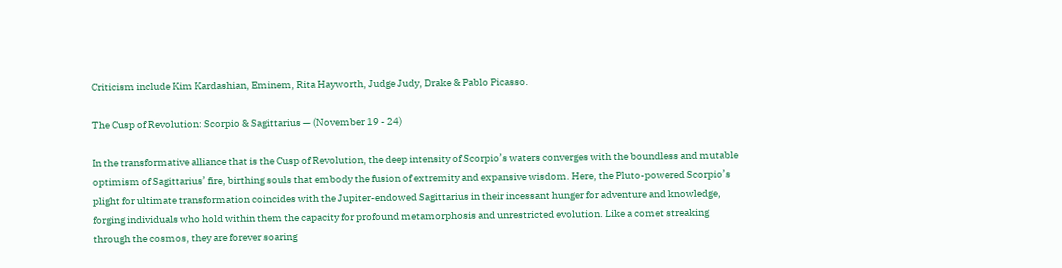Criticism include Kim Kardashian, Eminem, Rita Hayworth, Judge Judy, Drake & Pablo Picasso.

The Cusp of Revolution: Scorpio & Sagittarius — (November 19 - 24)

In the transformative alliance that is the Cusp of Revolution, the deep intensity of Scorpio’s waters converges with the boundless and mutable optimism of Sagittarius’ fire, birthing souls that embody the fusion of extremity and expansive wisdom. Here, the Pluto-powered Scorpio’s plight for ultimate transformation coincides with the Jupiter-endowed Sagittarius in their incessant hunger for adventure and knowledge, forging individuals who hold within them the capacity for profound metamorphosis and unrestricted evolution. Like a comet streaking through the cosmos, they are forever soaring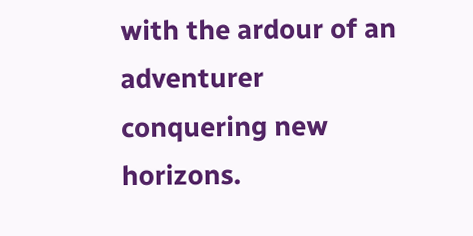with the ardour of an adventurer conquering new horizons.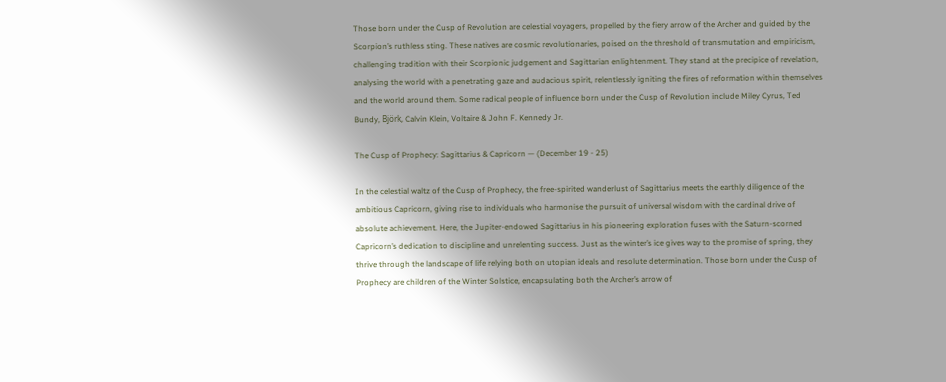Those born under the Cusp of Revolution are celestial voyagers, propelled by the fiery arrow of the Archer and guided by the Scorpion’s ruthless sting. These natives are cosmic revolutionaries, poised on the threshold of transmutation and empiricism, challenging tradition with their Scorpionic judgement and Sagittarian enlightenment. They stand at the precipice of revelation, analysing the world with a penetrating gaze and audacious spirit, relentlessly igniting the fires of reformation within themselves and the world around them. Some radical people of influence born under the Cusp of Revolution include Miley Cyrus, Ted Bundy, Björk, Calvin Klein, Voltaire & John F. Kennedy Jr.

The Cusp of Prophecy: Sagittarius & Capricorn — (December 19 - 25)

In the celestial waltz of the Cusp of Prophecy, the free-spirited wanderlust of Sagittarius meets the earthly diligence of the ambitious Capricorn, giving rise to individuals who harmonise the pursuit of universal wisdom with the cardinal drive of absolute achievement. Here, the Jupiter-endowed Sagittarius in his pioneering exploration fuses with the Saturn-scorned Capricorn’s dedication to discipline and unrelenting success. Just as the winter’s ice gives way to the promise of spring, they thrive through the landscape of life relying both on utopian ideals and resolute determination. Those born under the Cusp of Prophecy are children of the Winter Solstice, encapsulating both the Archer’s arrow of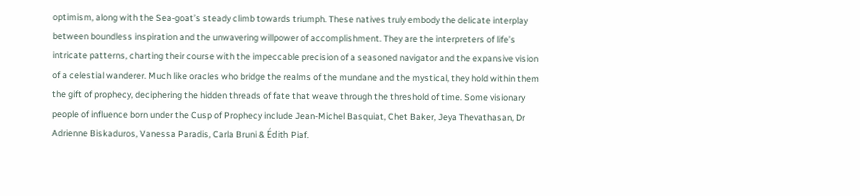optimism, along with the Sea-goat’s steady climb towards triumph. These natives truly embody the delicate interplay between boundless inspiration and the unwavering willpower of accomplishment. They are the interpreters of life’s intricate patterns, charting their course with the impeccable precision of a seasoned navigator and the expansive vision of a celestial wanderer. Much like oracles who bridge the realms of the mundane and the mystical, they hold within them the gift of prophecy, deciphering the hidden threads of fate that weave through the threshold of time. Some visionary people of influence born under the Cusp of Prophecy include Jean-Michel Basquiat, Chet Baker, Jeya Thevathasan, Dr Adrienne Biskaduros, Vanessa Paradis, Carla Bruni & Édith Piaf.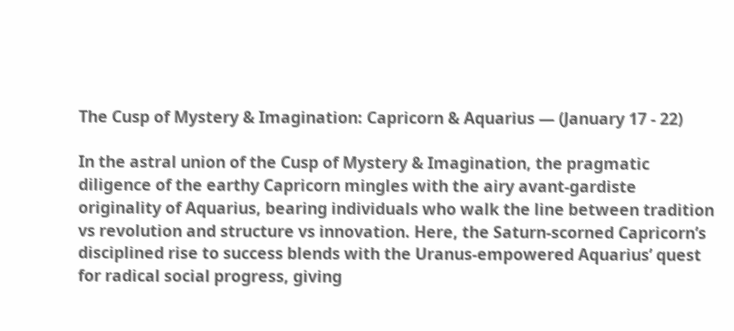The Cusp of Mystery & Imagination: Capricorn & Aquarius — (January 17 - 22)

In the astral union of the Cusp of Mystery & Imagination, the pragmatic diligence of the earthy Capricorn mingles with the airy avant-gardiste originality of Aquarius, bearing individuals who walk the line between tradition vs revolution and structure vs innovation. Here, the Saturn-scorned Capricorn’s disciplined rise to success blends with the Uranus-empowered Aquarius’ quest for radical social progress, giving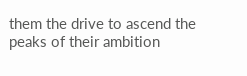them the drive to ascend the peaks of their ambition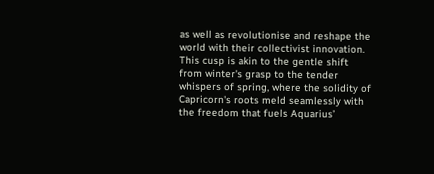as well as revolutionise and reshape the world with their collectivist innovation. This cusp is akin to the gentle shift from winter's grasp to the tender whispers of spring, where the solidity of Capricorn's roots meld seamlessly with the freedom that fuels Aquarius’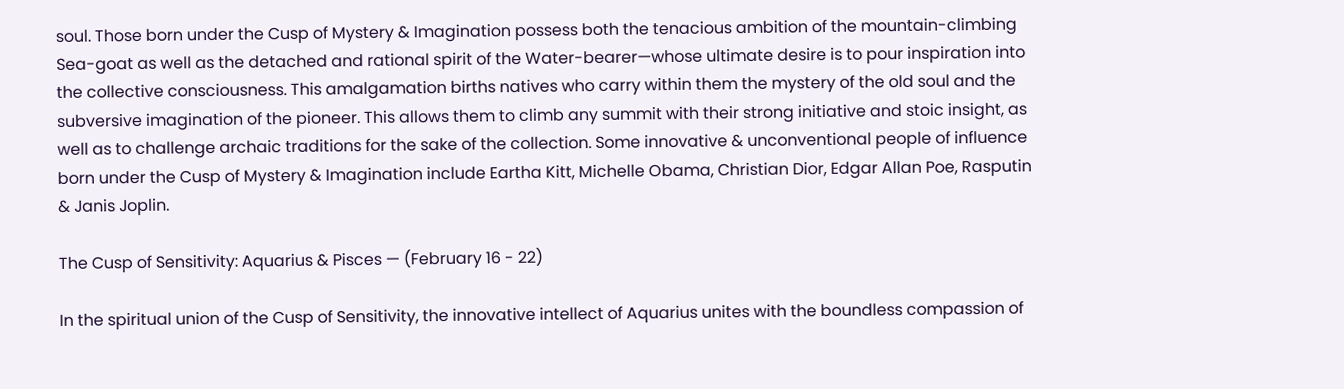soul. Those born under the Cusp of Mystery & Imagination possess both the tenacious ambition of the mountain-climbing Sea-goat as well as the detached and rational spirit of the Water-bearer—whose ultimate desire is to pour inspiration into the collective consciousness. This amalgamation births natives who carry within them the mystery of the old soul and the subversive imagination of the pioneer. This allows them to climb any summit with their strong initiative and stoic insight, as well as to challenge archaic traditions for the sake of the collection. Some innovative & unconventional people of influence born under the Cusp of Mystery & Imagination include Eartha Kitt, Michelle Obama, Christian Dior, Edgar Allan Poe, Rasputin & Janis Joplin.

The Cusp of Sensitivity: Aquarius & Pisces — (February 16 - 22)

In the spiritual union of the Cusp of Sensitivity, the innovative intellect of Aquarius unites with the boundless compassion of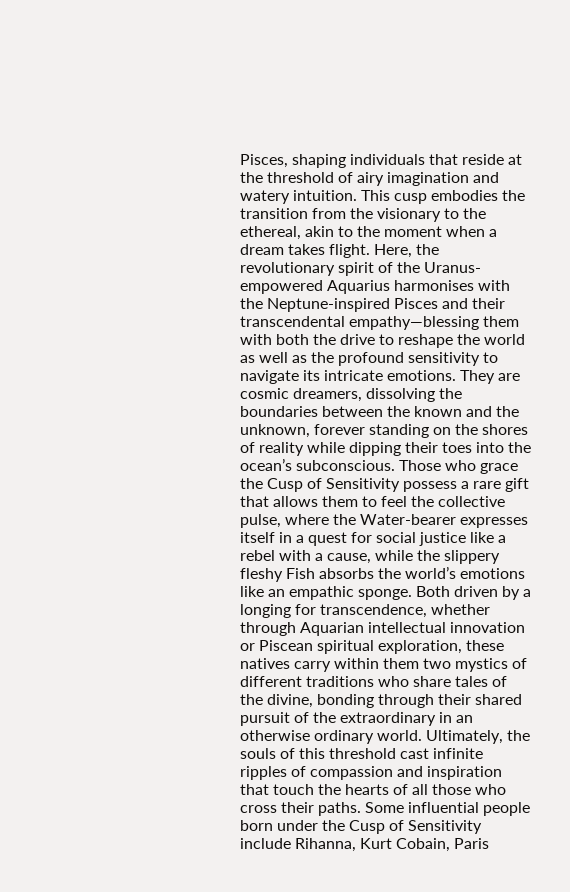Pisces, shaping individuals that reside at the threshold of airy imagination and watery intuition. This cusp embodies the transition from the visionary to the ethereal, akin to the moment when a dream takes flight. Here, the revolutionary spirit of the Uranus-empowered Aquarius harmonises with the Neptune-inspired Pisces and their transcendental empathy—blessing them with both the drive to reshape the world as well as the profound sensitivity to navigate its intricate emotions. They are cosmic dreamers, dissolving the boundaries between the known and the unknown, forever standing on the shores of reality while dipping their toes into the ocean’s subconscious. Those who grace the Cusp of Sensitivity possess a rare gift that allows them to feel the collective pulse, where the Water-bearer expresses itself in a quest for social justice like a rebel with a cause, while the slippery fleshy Fish absorbs the world’s emotions like an empathic sponge. Both driven by a longing for transcendence, whether through Aquarian intellectual innovation or Piscean spiritual exploration, these natives carry within them two mystics of different traditions who share tales of the divine, bonding through their shared pursuit of the extraordinary in an otherwise ordinary world. Ultimately, the souls of this threshold cast infinite ripples of compassion and inspiration that touch the hearts of all those who cross their paths. Some influential people born under the Cusp of Sensitivity include Rihanna, Kurt Cobain, Paris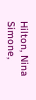Hilton, Nina Simone,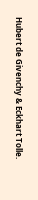Hubert de Givenchy & Eckhart Tolle.